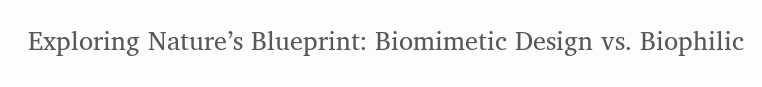Exploring Nature’s Blueprint: Biomimetic Design vs. Biophilic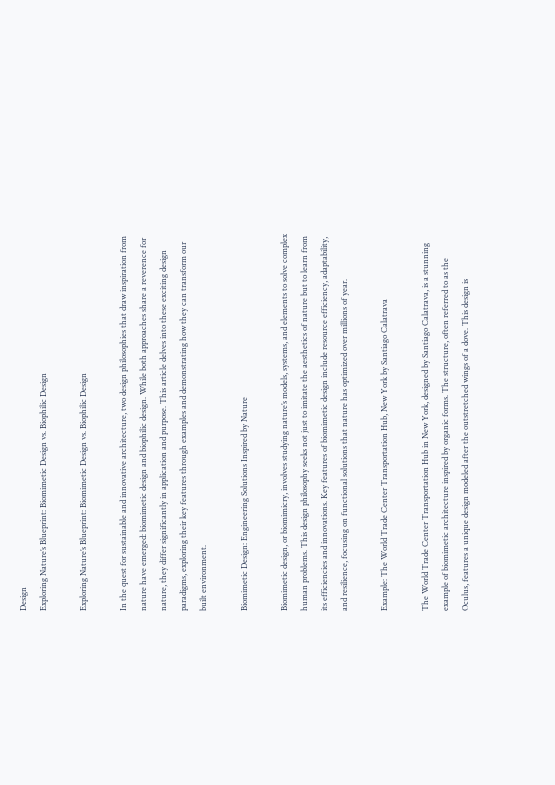Design
Exploring Nature’s Blueprint: Biomimetic Design vs. Biophilic Design

Exploring Nature’s Blueprint: Biomimetic Design vs. Biophilic Design

In the quest for sustainable and innovative architecture, two design philosophies that draw inspiration from nature have emerged: biomimetic design and biophilic design. While both approaches share a reverence for nature, they differ significantly in application and purpose. This article delves into these exciting design paradigms, exploring their key features through examples and demonstrating how they can transform our built environment.

Biomimetic Design: Engineering Solutions Inspired by Nature

Biomimetic design, or biomimicry, involves studying nature’s models, systems, and elements to solve complex human problems. This design philosophy seeks not just to imitate the aesthetics of nature but to learn from its efficiencies and innovations. Key features of biomimetic design include resource efficiency, adaptability, and resilience, focusing on functional solutions that nature has optimized over millions of year.

Example: The World Trade Center Transportation Hub, New York by Santiago Calatrava

The World Trade Center Transportation Hub in New York, designed by Santiago Calatrava, is a stunning example of biomimetic architecture inspired by organic forms. The structure, often referred to as the Oculus, features a unique design modeled after the outstretched wings of a dove. This design is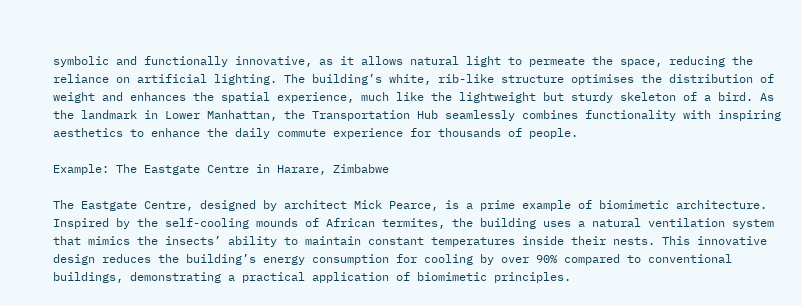symbolic and functionally innovative, as it allows natural light to permeate the space, reducing the reliance on artificial lighting. The building’s white, rib-like structure optimises the distribution of weight and enhances the spatial experience, much like the lightweight but sturdy skeleton of a bird. As the landmark in Lower Manhattan, the Transportation Hub seamlessly combines functionality with inspiring aesthetics to enhance the daily commute experience for thousands of people.

Example: The Eastgate Centre in Harare, Zimbabwe

The Eastgate Centre, designed by architect Mick Pearce, is a prime example of biomimetic architecture. Inspired by the self-cooling mounds of African termites, the building uses a natural ventilation system that mimics the insects’ ability to maintain constant temperatures inside their nests. This innovative design reduces the building’s energy consumption for cooling by over 90% compared to conventional buildings, demonstrating a practical application of biomimetic principles.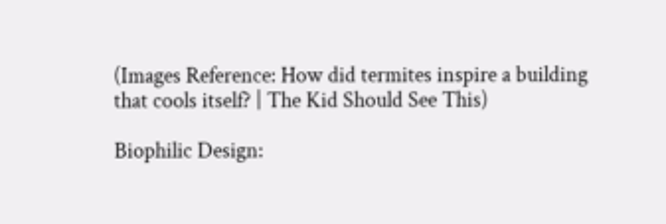(Images Reference: How did termites inspire a building that cools itself? | The Kid Should See This)

Biophilic Design: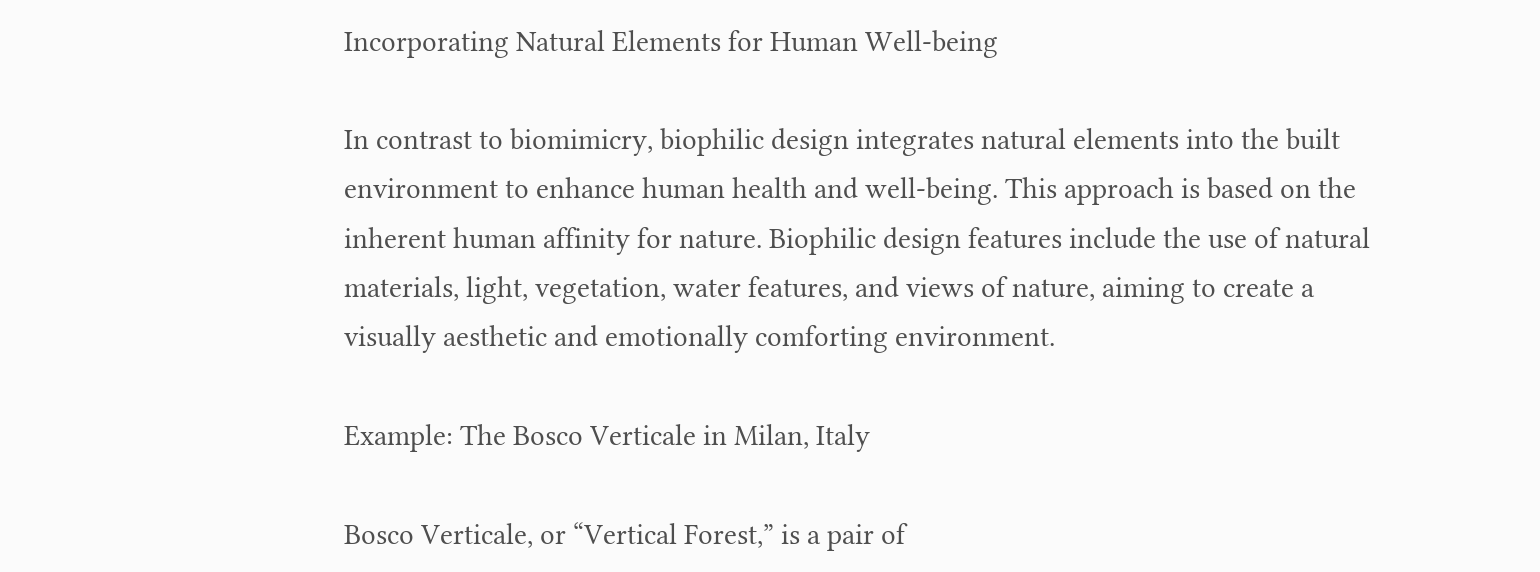Incorporating Natural Elements for Human Well-being

In contrast to biomimicry, biophilic design integrates natural elements into the built environment to enhance human health and well-being. This approach is based on the inherent human affinity for nature. Biophilic design features include the use of natural materials, light, vegetation, water features, and views of nature, aiming to create a visually aesthetic and emotionally comforting environment.

Example: The Bosco Verticale in Milan, Italy

Bosco Verticale, or “Vertical Forest,” is a pair of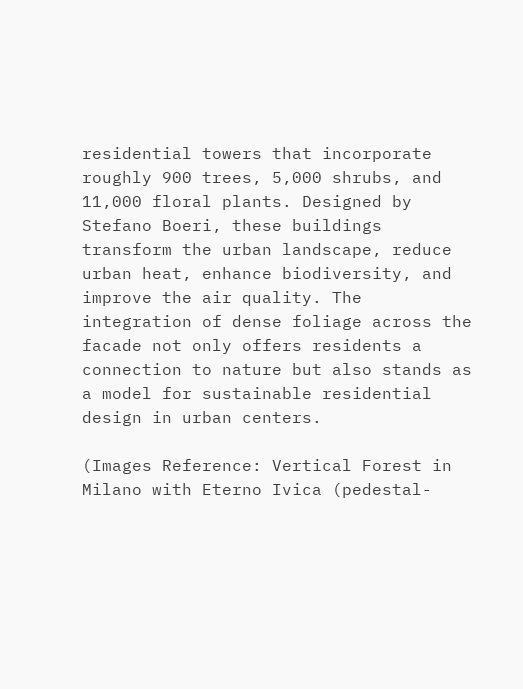residential towers that incorporate roughly 900 trees, 5,000 shrubs, and 11,000 floral plants. Designed by Stefano Boeri, these buildings transform the urban landscape, reduce urban heat, enhance biodiversity, and improve the air quality. The integration of dense foliage across the facade not only offers residents a connection to nature but also stands as a model for sustainable residential design in urban centers.

(Images Reference: Vertical Forest in Milano with Eterno Ivica (pedestal-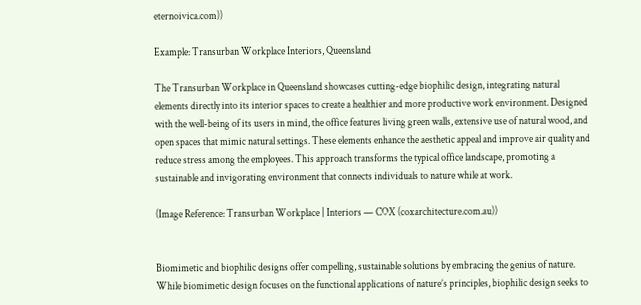eternoivica.com))

Example: Transurban Workplace Interiors, Queensland

The Transurban Workplace in Queensland showcases cutting-edge biophilic design, integrating natural elements directly into its interior spaces to create a healthier and more productive work environment. Designed with the well-being of its users in mind, the office features living green walls, extensive use of natural wood, and open spaces that mimic natural settings. These elements enhance the aesthetic appeal and improve air quality and reduce stress among the employees. This approach transforms the typical office landscape, promoting a sustainable and invigorating environment that connects individuals to nature while at work.

(Image Reference: Transurban Workplace | Interiors — COX (coxarchitecture.com.au))


Biomimetic and biophilic designs offer compelling, sustainable solutions by embracing the genius of nature. While biomimetic design focuses on the functional applications of nature’s principles, biophilic design seeks to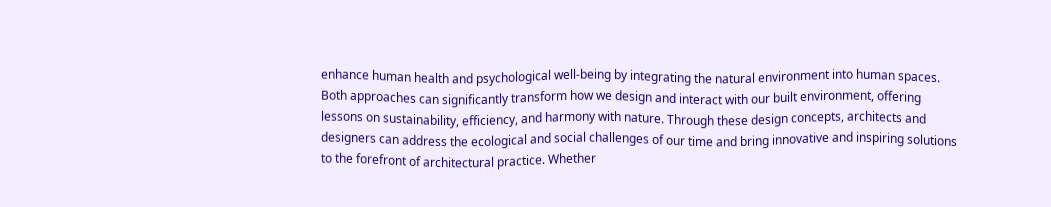enhance human health and psychological well-being by integrating the natural environment into human spaces. Both approaches can significantly transform how we design and interact with our built environment, offering lessons on sustainability, efficiency, and harmony with nature. Through these design concepts, architects and designers can address the ecological and social challenges of our time and bring innovative and inspiring solutions to the forefront of architectural practice. Whether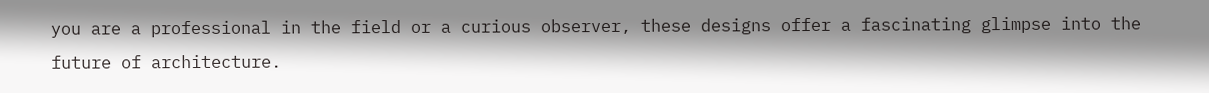you are a professional in the field or a curious observer, these designs offer a fascinating glimpse into the future of architecture.